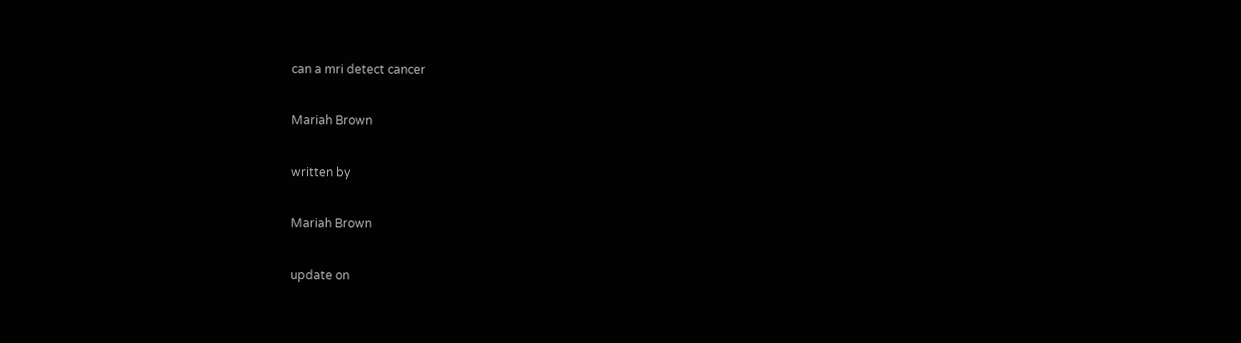can a mri detect cancer

Mariah Brown

written by

Mariah Brown

update on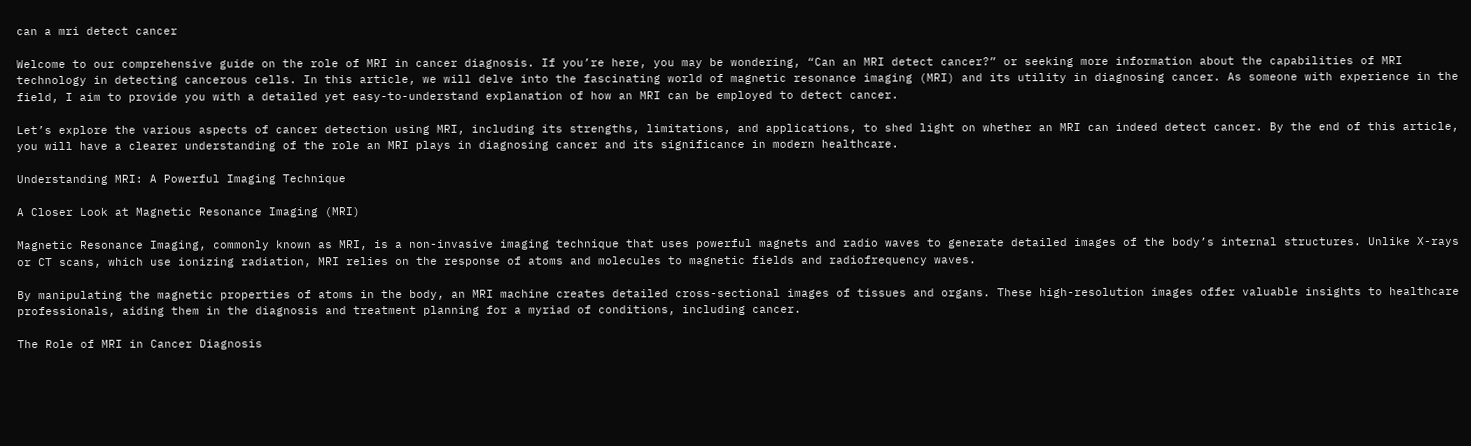can a mri detect cancer

Welcome to our comprehensive guide on the role of MRI in cancer diagnosis. If you’re here, you may be wondering, “Can an MRI detect cancer?” or seeking more information about the capabilities of MRI technology in detecting cancerous cells. In this article, we will delve into the fascinating world of magnetic resonance imaging (MRI) and its utility in diagnosing cancer. As someone with experience in the field, I aim to provide you with a detailed yet easy-to-understand explanation of how an MRI can be employed to detect cancer.

Let’s explore the various aspects of cancer detection using MRI, including its strengths, limitations, and applications, to shed light on whether an MRI can indeed detect cancer. By the end of this article, you will have a clearer understanding of the role an MRI plays in diagnosing cancer and its significance in modern healthcare.

Understanding MRI: A Powerful Imaging Technique

A Closer Look at Magnetic Resonance Imaging (MRI)

Magnetic Resonance Imaging, commonly known as MRI, is a non-invasive imaging technique that uses powerful magnets and radio waves to generate detailed images of the body’s internal structures. Unlike X-rays or CT scans, which use ionizing radiation, MRI relies on the response of atoms and molecules to magnetic fields and radiofrequency waves.

By manipulating the magnetic properties of atoms in the body, an MRI machine creates detailed cross-sectional images of tissues and organs. These high-resolution images offer valuable insights to healthcare professionals, aiding them in the diagnosis and treatment planning for a myriad of conditions, including cancer.

The Role of MRI in Cancer Diagnosis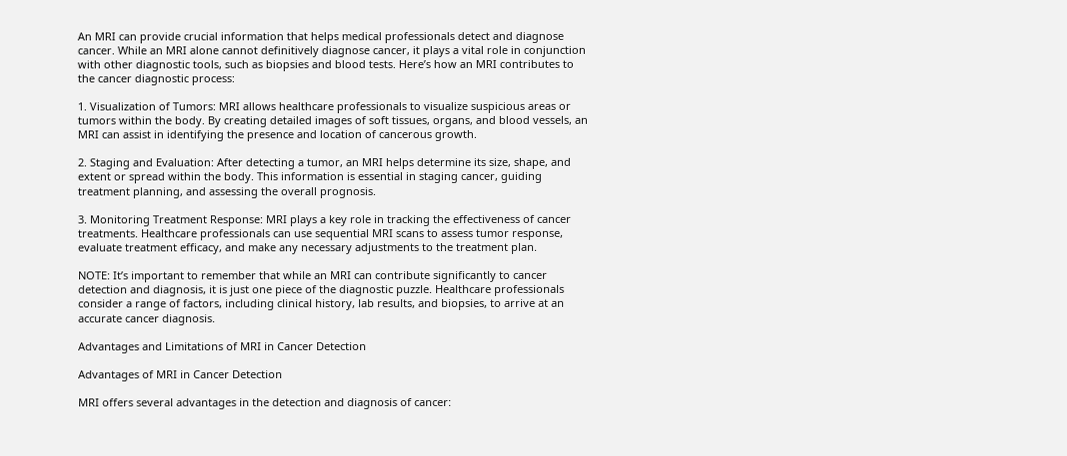An MRI can provide crucial information that helps medical professionals detect and diagnose cancer. While an MRI alone cannot definitively diagnose cancer, it plays a vital role in conjunction with other diagnostic tools, such as biopsies and blood tests. Here’s how an MRI contributes to the cancer diagnostic process:

1. Visualization of Tumors: MRI allows healthcare professionals to visualize suspicious areas or tumors within the body. By creating detailed images of soft tissues, organs, and blood vessels, an MRI can assist in identifying the presence and location of cancerous growth.

2. Staging and Evaluation: After detecting a tumor, an MRI helps determine its size, shape, and extent or spread within the body. This information is essential in staging cancer, guiding treatment planning, and assessing the overall prognosis.

3. Monitoring Treatment Response: MRI plays a key role in tracking the effectiveness of cancer treatments. Healthcare professionals can use sequential MRI scans to assess tumor response, evaluate treatment efficacy, and make any necessary adjustments to the treatment plan.

NOTE: It’s important to remember that while an MRI can contribute significantly to cancer detection and diagnosis, it is just one piece of the diagnostic puzzle. Healthcare professionals consider a range of factors, including clinical history, lab results, and biopsies, to arrive at an accurate cancer diagnosis.

Advantages and Limitations of MRI in Cancer Detection

Advantages of MRI in Cancer Detection

MRI offers several advantages in the detection and diagnosis of cancer: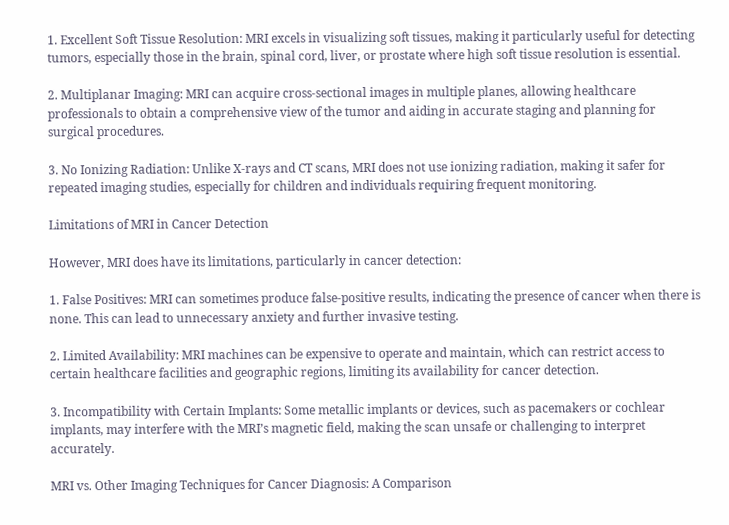1. Excellent Soft Tissue Resolution: MRI excels in visualizing soft tissues, making it particularly useful for detecting tumors, especially those in the brain, spinal cord, liver, or prostate where high soft tissue resolution is essential.

2. Multiplanar Imaging: MRI can acquire cross-sectional images in multiple planes, allowing healthcare professionals to obtain a comprehensive view of the tumor and aiding in accurate staging and planning for surgical procedures.

3. No Ionizing Radiation: Unlike X-rays and CT scans, MRI does not use ionizing radiation, making it safer for repeated imaging studies, especially for children and individuals requiring frequent monitoring.

Limitations of MRI in Cancer Detection

However, MRI does have its limitations, particularly in cancer detection:

1. False Positives: MRI can sometimes produce false-positive results, indicating the presence of cancer when there is none. This can lead to unnecessary anxiety and further invasive testing.

2. Limited Availability: MRI machines can be expensive to operate and maintain, which can restrict access to certain healthcare facilities and geographic regions, limiting its availability for cancer detection.

3. Incompatibility with Certain Implants: Some metallic implants or devices, such as pacemakers or cochlear implants, may interfere with the MRI’s magnetic field, making the scan unsafe or challenging to interpret accurately.

MRI vs. Other Imaging Techniques for Cancer Diagnosis: A Comparison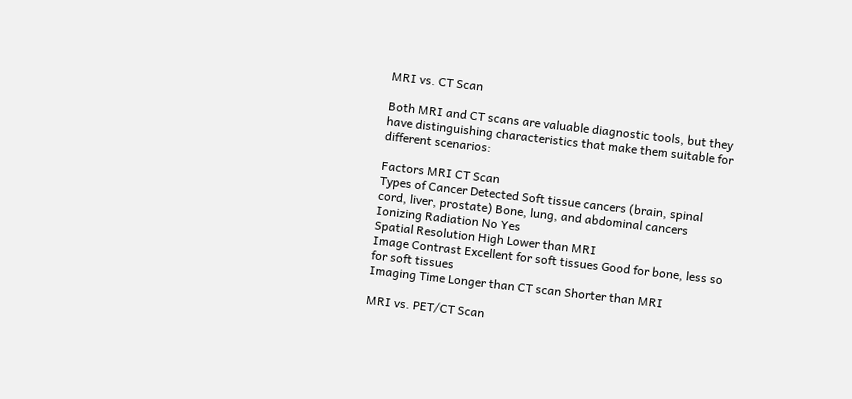MRI vs. CT Scan

Both MRI and CT scans are valuable diagnostic tools, but they have distinguishing characteristics that make them suitable for different scenarios:

Factors MRI CT Scan
Types of Cancer Detected Soft tissue cancers (brain, spinal cord, liver, prostate) Bone, lung, and abdominal cancers
Ionizing Radiation No Yes
Spatial Resolution High Lower than MRI
Image Contrast Excellent for soft tissues Good for bone, less so for soft tissues
Imaging Time Longer than CT scan Shorter than MRI

MRI vs. PET/CT Scan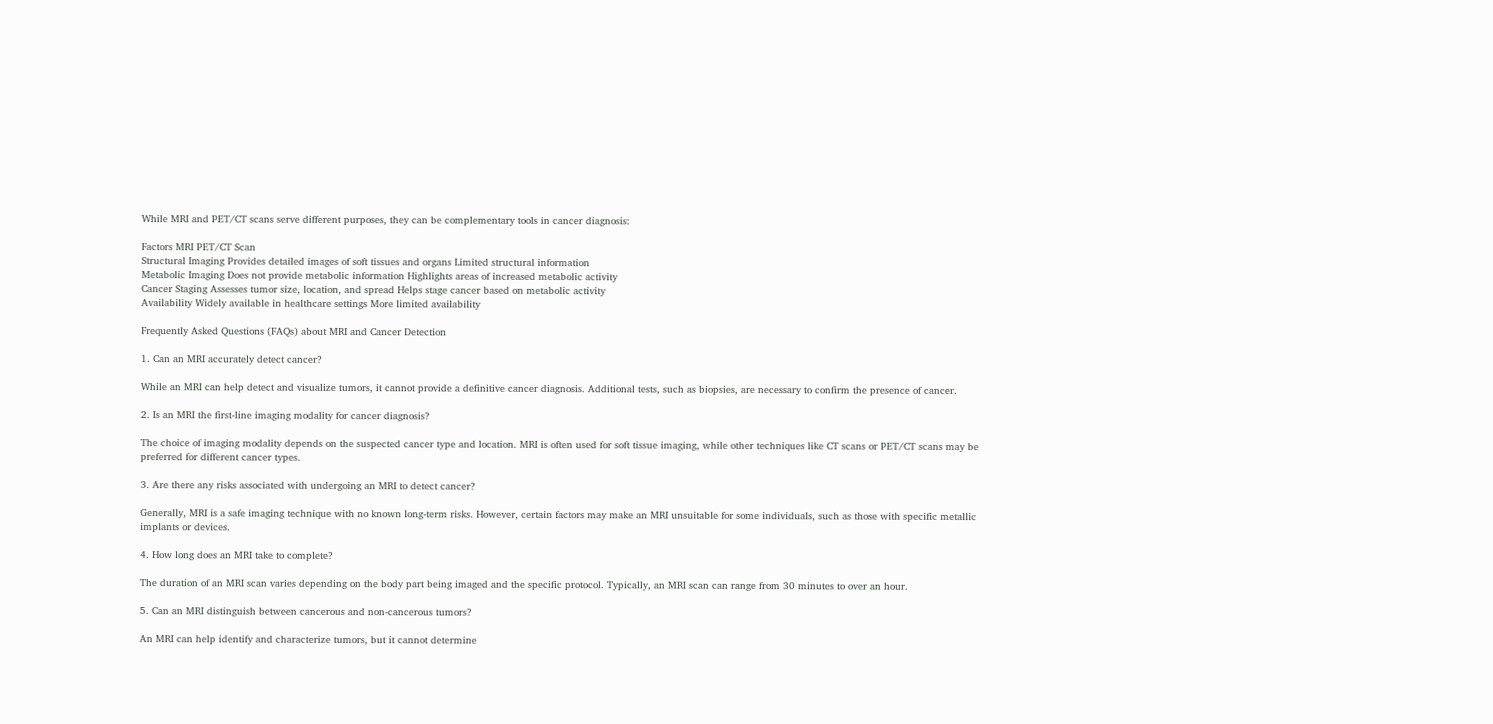While MRI and PET/CT scans serve different purposes, they can be complementary tools in cancer diagnosis:

Factors MRI PET/CT Scan
Structural Imaging Provides detailed images of soft tissues and organs Limited structural information
Metabolic Imaging Does not provide metabolic information Highlights areas of increased metabolic activity
Cancer Staging Assesses tumor size, location, and spread Helps stage cancer based on metabolic activity
Availability Widely available in healthcare settings More limited availability

Frequently Asked Questions (FAQs) about MRI and Cancer Detection

1. Can an MRI accurately detect cancer?

While an MRI can help detect and visualize tumors, it cannot provide a definitive cancer diagnosis. Additional tests, such as biopsies, are necessary to confirm the presence of cancer.

2. Is an MRI the first-line imaging modality for cancer diagnosis?

The choice of imaging modality depends on the suspected cancer type and location. MRI is often used for soft tissue imaging, while other techniques like CT scans or PET/CT scans may be preferred for different cancer types.

3. Are there any risks associated with undergoing an MRI to detect cancer?

Generally, MRI is a safe imaging technique with no known long-term risks. However, certain factors may make an MRI unsuitable for some individuals, such as those with specific metallic implants or devices.

4. How long does an MRI take to complete?

The duration of an MRI scan varies depending on the body part being imaged and the specific protocol. Typically, an MRI scan can range from 30 minutes to over an hour.

5. Can an MRI distinguish between cancerous and non-cancerous tumors?

An MRI can help identify and characterize tumors, but it cannot determine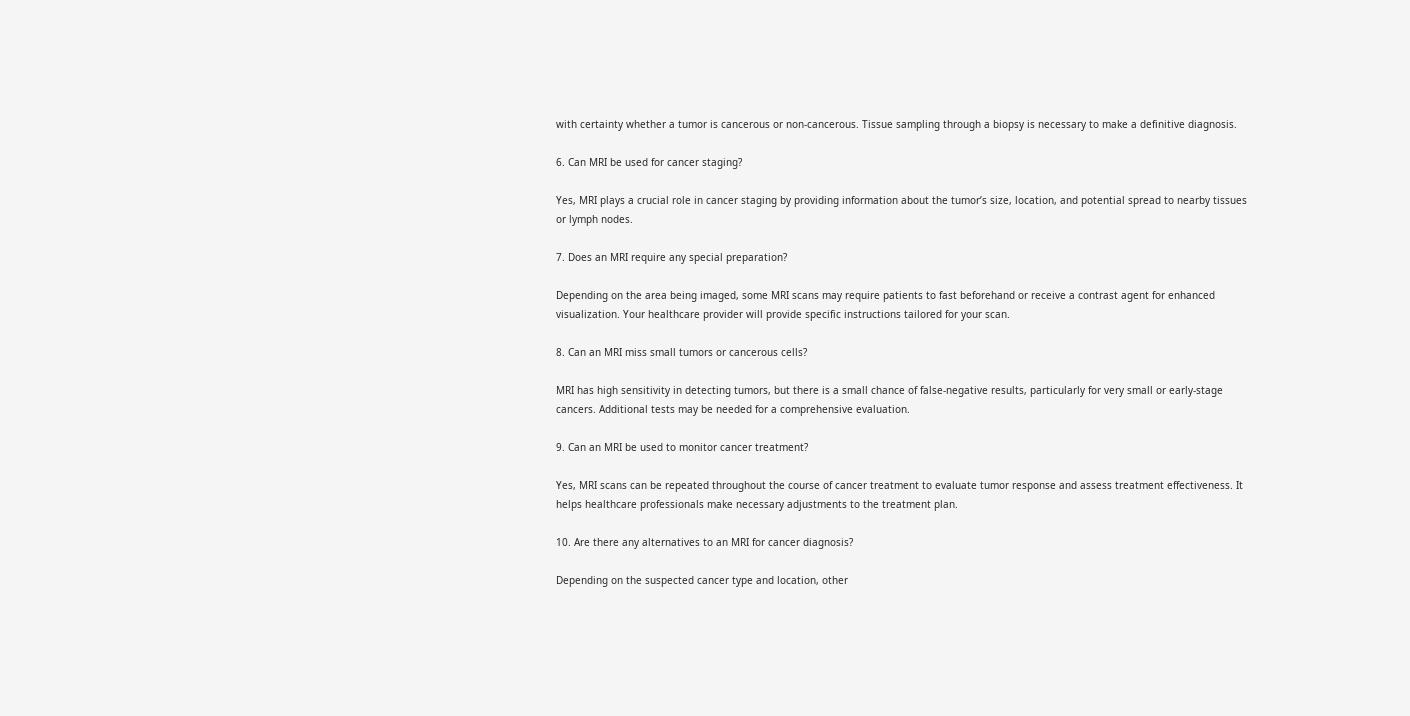with certainty whether a tumor is cancerous or non-cancerous. Tissue sampling through a biopsy is necessary to make a definitive diagnosis.

6. Can MRI be used for cancer staging?

Yes, MRI plays a crucial role in cancer staging by providing information about the tumor’s size, location, and potential spread to nearby tissues or lymph nodes.

7. Does an MRI require any special preparation?

Depending on the area being imaged, some MRI scans may require patients to fast beforehand or receive a contrast agent for enhanced visualization. Your healthcare provider will provide specific instructions tailored for your scan.

8. Can an MRI miss small tumors or cancerous cells?

MRI has high sensitivity in detecting tumors, but there is a small chance of false-negative results, particularly for very small or early-stage cancers. Additional tests may be needed for a comprehensive evaluation.

9. Can an MRI be used to monitor cancer treatment?

Yes, MRI scans can be repeated throughout the course of cancer treatment to evaluate tumor response and assess treatment effectiveness. It helps healthcare professionals make necessary adjustments to the treatment plan.

10. Are there any alternatives to an MRI for cancer diagnosis?

Depending on the suspected cancer type and location, other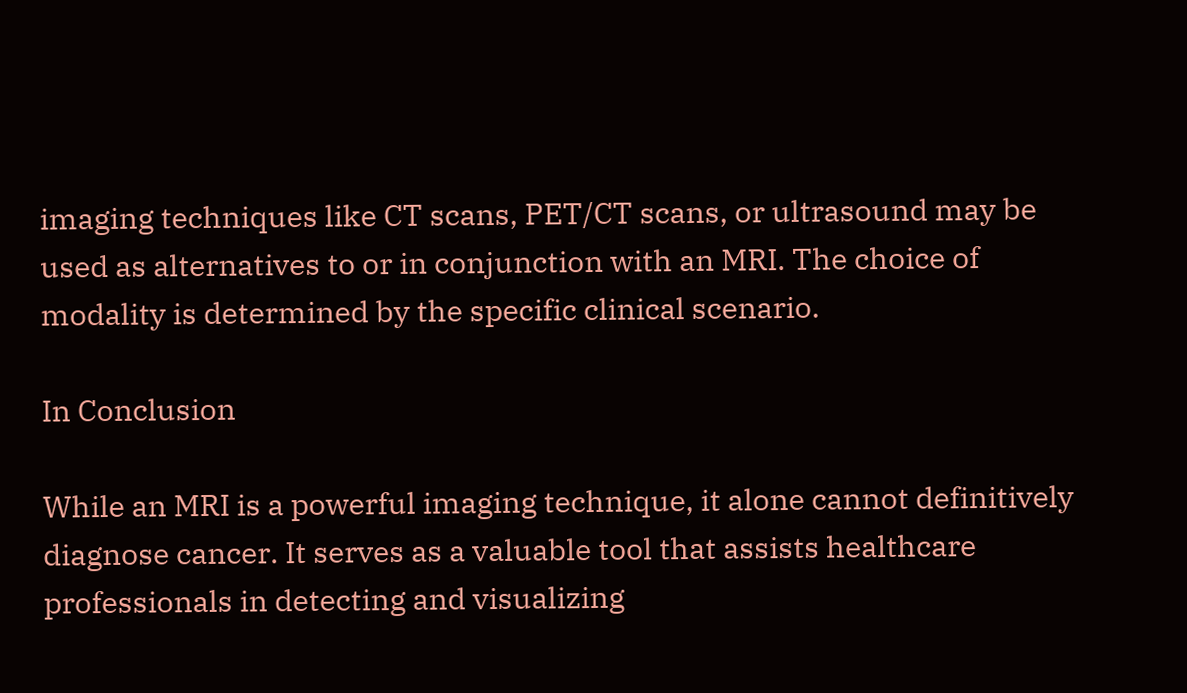imaging techniques like CT scans, PET/CT scans, or ultrasound may be used as alternatives to or in conjunction with an MRI. The choice of modality is determined by the specific clinical scenario.

In Conclusion

While an MRI is a powerful imaging technique, it alone cannot definitively diagnose cancer. It serves as a valuable tool that assists healthcare professionals in detecting and visualizing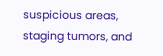suspicious areas, staging tumors, and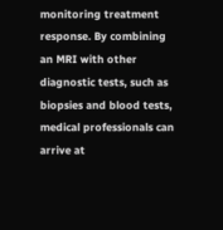monitoring treatment response. By combining an MRI with other diagnostic tests, such as biopsies and blood tests, medical professionals can arrive at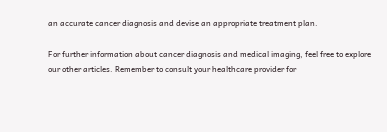an accurate cancer diagnosis and devise an appropriate treatment plan.

For further information about cancer diagnosis and medical imaging, feel free to explore our other articles. Remember to consult your healthcare provider for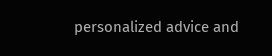personalized advice and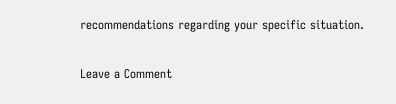recommendations regarding your specific situation.


Leave a Comment